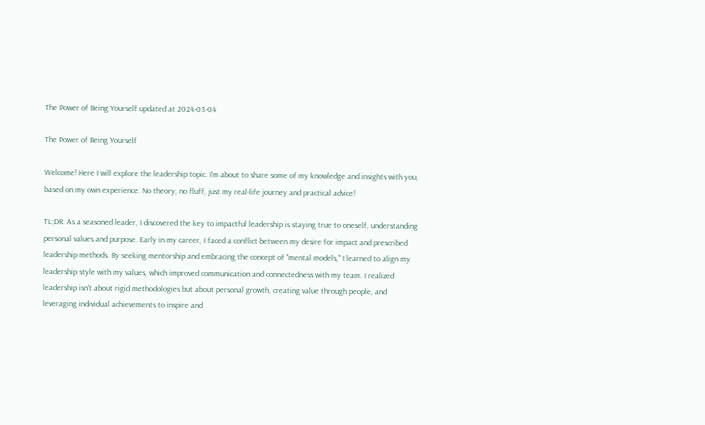The Power of Being Yourself updated at 2024-03-04

The Power of Being Yourself

Welcome! Here I will explore the leadership topic. I'm about to share some of my knowledge and insights with you, based on my own experience. No theory, no fluff, just my real-life journey and practical advice!

TL;DR: As a seasoned leader, I discovered the key to impactful leadership is staying true to oneself, understanding personal values and purpose. Early in my career, I faced a conflict between my desire for impact and prescribed leadership methods. By seeking mentorship and embracing the concept of "mental models," I learned to align my leadership style with my values, which improved communication and connectedness with my team. I realized leadership isn't about rigid methodologies but about personal growth, creating value through people, and leveraging individual achievements to inspire and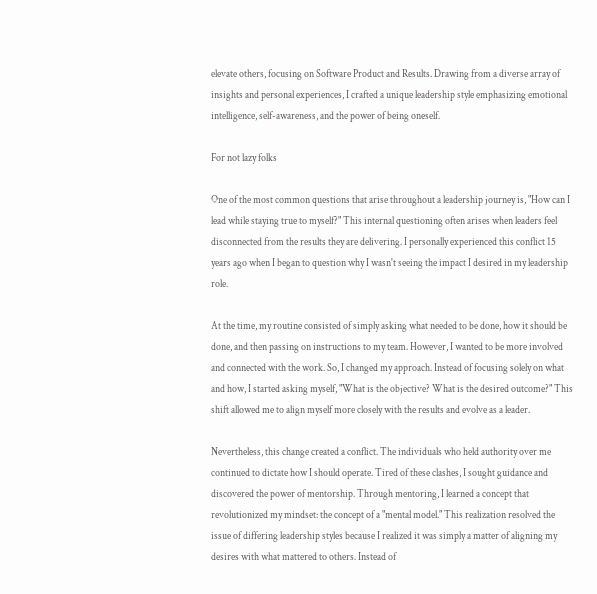elevate others, focusing on Software Product and Results. Drawing from a diverse array of insights and personal experiences, I crafted a unique leadership style emphasizing emotional intelligence, self-awareness, and the power of being oneself.

For not lazy folks

One of the most common questions that arise throughout a leadership journey is, "How can I lead while staying true to myself?" This internal questioning often arises when leaders feel disconnected from the results they are delivering. I personally experienced this conflict 15 years ago when I began to question why I wasn't seeing the impact I desired in my leadership role.

At the time, my routine consisted of simply asking what needed to be done, how it should be done, and then passing on instructions to my team. However, I wanted to be more involved and connected with the work. So, I changed my approach. Instead of focusing solely on what and how, I started asking myself, "What is the objective? What is the desired outcome?" This shift allowed me to align myself more closely with the results and evolve as a leader.

Nevertheless, this change created a conflict. The individuals who held authority over me continued to dictate how I should operate. Tired of these clashes, I sought guidance and discovered the power of mentorship. Through mentoring, I learned a concept that revolutionized my mindset: the concept of a "mental model." This realization resolved the issue of differing leadership styles because I realized it was simply a matter of aligning my desires with what mattered to others. Instead of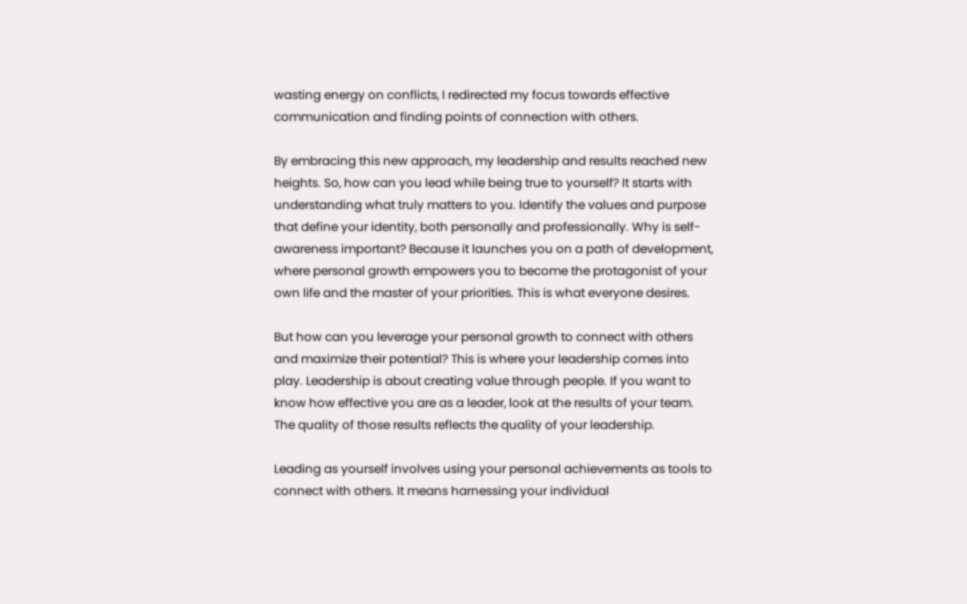wasting energy on conflicts, I redirected my focus towards effective communication and finding points of connection with others.

By embracing this new approach, my leadership and results reached new heights. So, how can you lead while being true to yourself? It starts with understanding what truly matters to you. Identify the values and purpose that define your identity, both personally and professionally. Why is self-awareness important? Because it launches you on a path of development, where personal growth empowers you to become the protagonist of your own life and the master of your priorities. This is what everyone desires.

But how can you leverage your personal growth to connect with others and maximize their potential? This is where your leadership comes into play. Leadership is about creating value through people. If you want to know how effective you are as a leader, look at the results of your team. The quality of those results reflects the quality of your leadership.

Leading as yourself involves using your personal achievements as tools to connect with others. It means harnessing your individual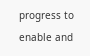progress to enable and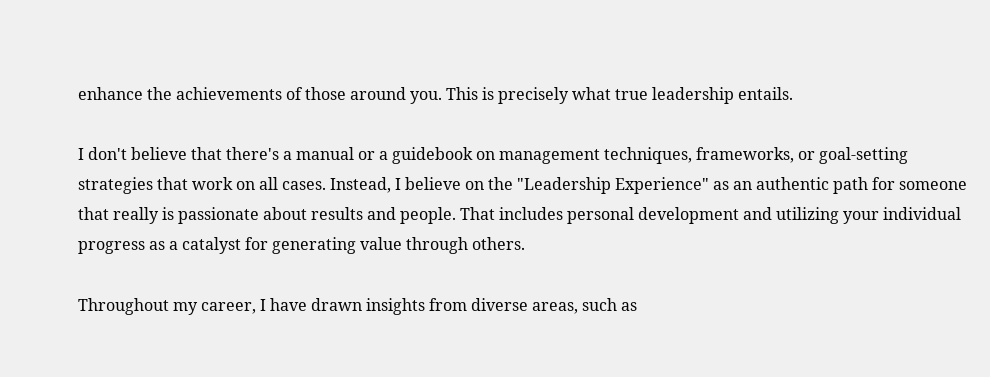enhance the achievements of those around you. This is precisely what true leadership entails.

I don't believe that there's a manual or a guidebook on management techniques, frameworks, or goal-setting strategies that work on all cases. Instead, I believe on the "Leadership Experience" as an authentic path for someone that really is passionate about results and people. That includes personal development and utilizing your individual progress as a catalyst for generating value through others.

Throughout my career, I have drawn insights from diverse areas, such as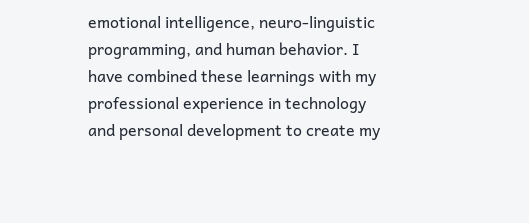emotional intelligence, neuro-linguistic programming, and human behavior. I have combined these learnings with my professional experience in technology and personal development to create my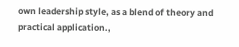own leadership style, as a blend of theory and practical application.,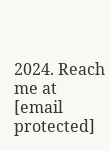2024. Reach me at [email protected]